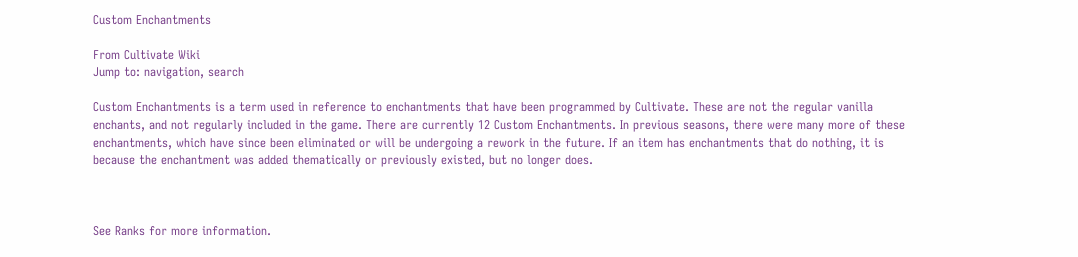Custom Enchantments

From Cultivate Wiki
Jump to: navigation, search

Custom Enchantments is a term used in reference to enchantments that have been programmed by Cultivate. These are not the regular vanilla enchants, and not regularly included in the game. There are currently 12 Custom Enchantments. In previous seasons, there were many more of these enchantments, which have since been eliminated or will be undergoing a rework in the future. If an item has enchantments that do nothing, it is because the enchantment was added thematically or previously existed, but no longer does.



See Ranks for more information.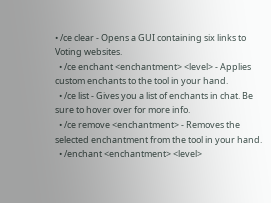• /ce clear - Opens a GUI containing six links to Voting websites.
  • /ce enchant <enchantment> <level> - Applies custom enchants to the tool in your hand.
  • /ce list - Gives you a list of enchants in chat. Be sure to hover over for more info.
  • /ce remove <enchantment> - Removes the selected enchantment from the tool in your hand.
  • /enchant <enchantment> <level>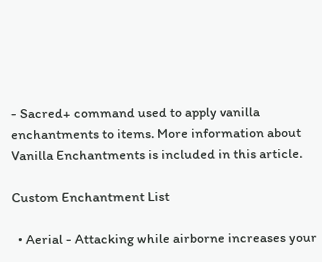- Sacred+ command used to apply vanilla enchantments to items. More information about Vanilla Enchantments is included in this article.

Custom Enchantment List

  • Aerial - Attacking while airborne increases your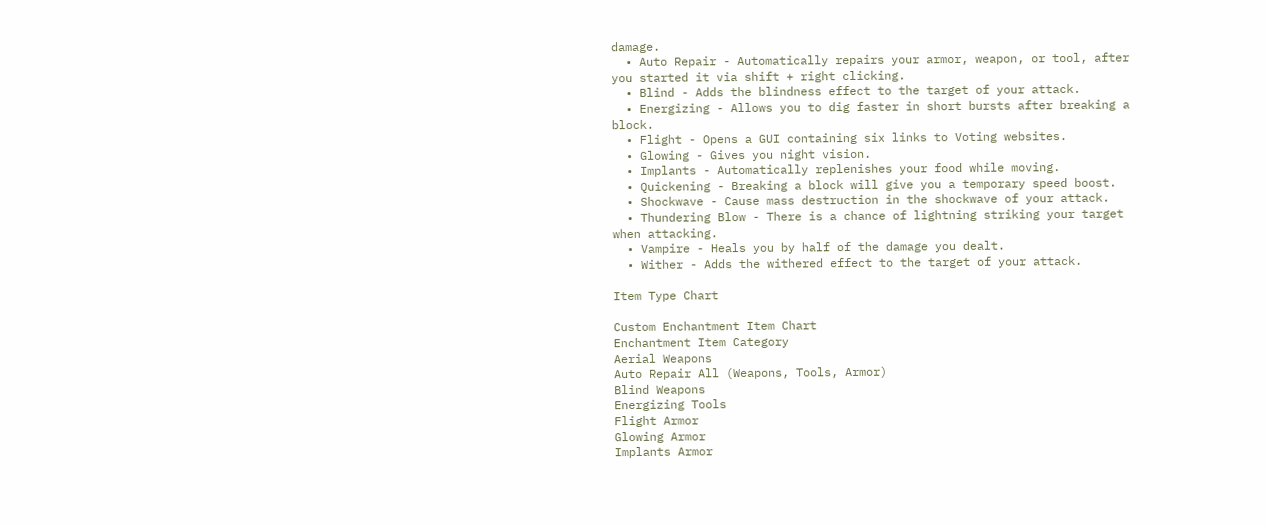damage.
  • Auto Repair - Automatically repairs your armor, weapon, or tool, after you started it via shift + right clicking.
  • Blind - Adds the blindness effect to the target of your attack.
  • Energizing - Allows you to dig faster in short bursts after breaking a block.
  • Flight - Opens a GUI containing six links to Voting websites.
  • Glowing - Gives you night vision.
  • Implants - Automatically replenishes your food while moving.
  • Quickening - Breaking a block will give you a temporary speed boost.
  • Shockwave - Cause mass destruction in the shockwave of your attack.
  • Thundering Blow - There is a chance of lightning striking your target when attacking.
  • Vampire - Heals you by half of the damage you dealt.
  • Wither - Adds the withered effect to the target of your attack.

Item Type Chart

Custom Enchantment Item Chart
Enchantment Item Category
Aerial Weapons
Auto Repair All (Weapons, Tools, Armor)
Blind Weapons
Energizing Tools
Flight Armor
Glowing Armor
Implants Armor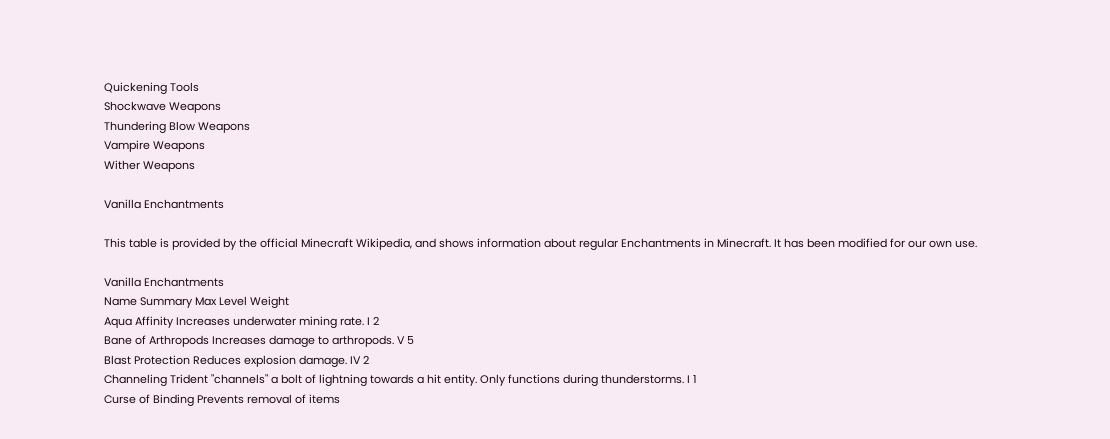Quickening Tools
Shockwave Weapons
Thundering Blow Weapons
Vampire Weapons
Wither Weapons

Vanilla Enchantments

This table is provided by the official Minecraft Wikipedia, and shows information about regular Enchantments in Minecraft. It has been modified for our own use.

Vanilla Enchantments
Name Summary Max Level Weight
Aqua Affinity Increases underwater mining rate. I 2
Bane of Arthropods Increases damage to arthropods. V 5
Blast Protection Reduces explosion damage. IV 2
Channeling Trident "channels" a bolt of lightning towards a hit entity. Only functions during thunderstorms. I 1
Curse of Binding Prevents removal of items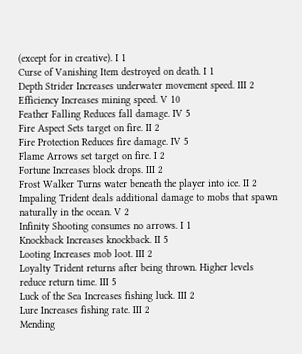(except for in creative). I 1
Curse of Vanishing Item destroyed on death. I 1
Depth Strider Increases underwater movement speed. III 2
Efficiency Increases mining speed. V 10
Feather Falling Reduces fall damage. IV 5
Fire Aspect Sets target on fire. II 2
Fire Protection Reduces fire damage. IV 5
Flame Arrows set target on fire. I 2
Fortune Increases block drops. III 2
Frost Walker Turns water beneath the player into ice. II 2
Impaling Trident deals additional damage to mobs that spawn naturally in the ocean. V 2
Infinity Shooting consumes no arrows. I 1
Knockback Increases knockback. II 5
Looting Increases mob loot. III 2
Loyalty Trident returns after being thrown. Higher levels reduce return time. III 5
Luck of the Sea Increases fishing luck. III 2
Lure Increases fishing rate. III 2
Mending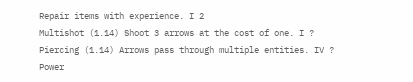Repair items with experience. I 2
Multishot (1.14) Shoot 3 arrows at the cost of one. I ?
Piercing (1.14) Arrows pass through multiple entities. IV ?
Power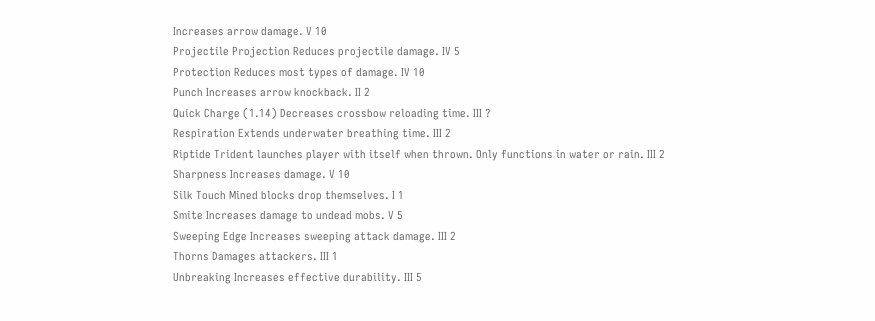Increases arrow damage. V 10
Projectile Projection Reduces projectile damage. IV 5
Protection Reduces most types of damage. IV 10
Punch Increases arrow knockback. II 2
Quick Charge (1.14) Decreases crossbow reloading time. III ?
Respiration Extends underwater breathing time. III 2
Riptide Trident launches player with itself when thrown. Only functions in water or rain. III 2
Sharpness Increases damage. V 10
Silk Touch Mined blocks drop themselves. I 1
Smite Increases damage to undead mobs. V 5
Sweeping Edge Increases sweeping attack damage. III 2
Thorns Damages attackers. III 1
Unbreaking Increases effective durability. III 5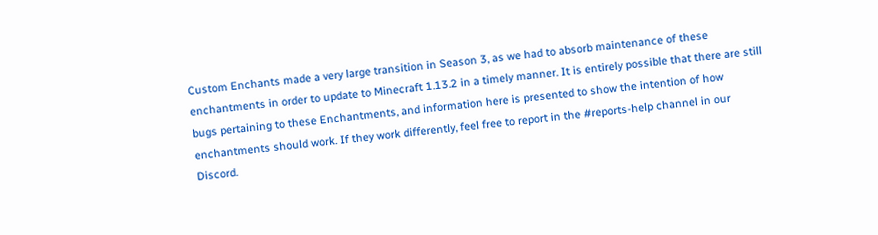Custom Enchants made a very large transition in Season 3, as we had to absorb maintenance of these enchantments in order to update to Minecraft 1.13.2 in a timely manner. It is entirely possible that there are still bugs pertaining to these Enchantments, and information here is presented to show the intention of how enchantments should work. If they work differently, feel free to report in the #reports-help channel in our Discord.